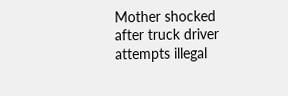Mother shocked after truck driver attempts illegal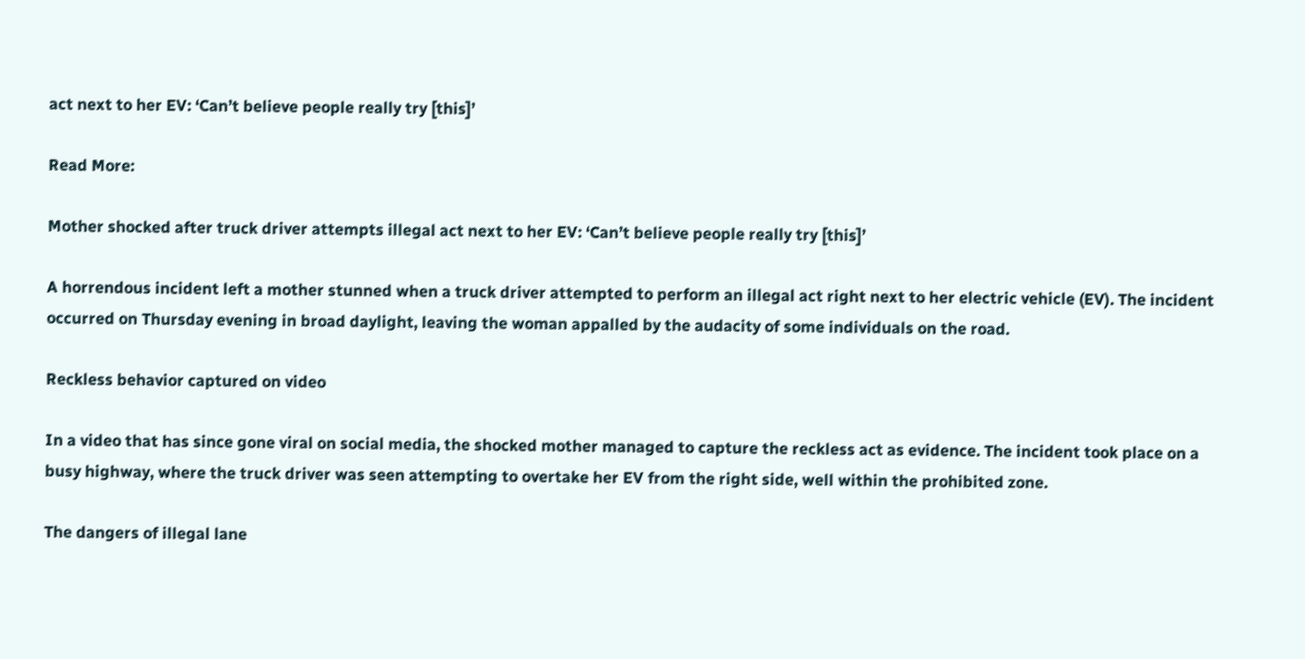act next to her EV: ‘Can’t believe people really try [this]’

Read More:

Mother shocked after truck driver attempts illegal act next to her EV: ‘Can’t believe people really try [this]’

A horrendous incident left a mother stunned when a truck driver attempted to perform an illegal act right next to her electric vehicle (EV). The incident occurred on Thursday evening in broad daylight, leaving the woman appalled by the audacity of some individuals on the road.

Reckless behavior captured on video

In a video that has since gone viral on social media, the shocked mother managed to capture the reckless act as evidence. The incident took place on a busy highway, where the truck driver was seen attempting to overtake her EV from the right side, well within the prohibited zone.

The dangers of illegal lane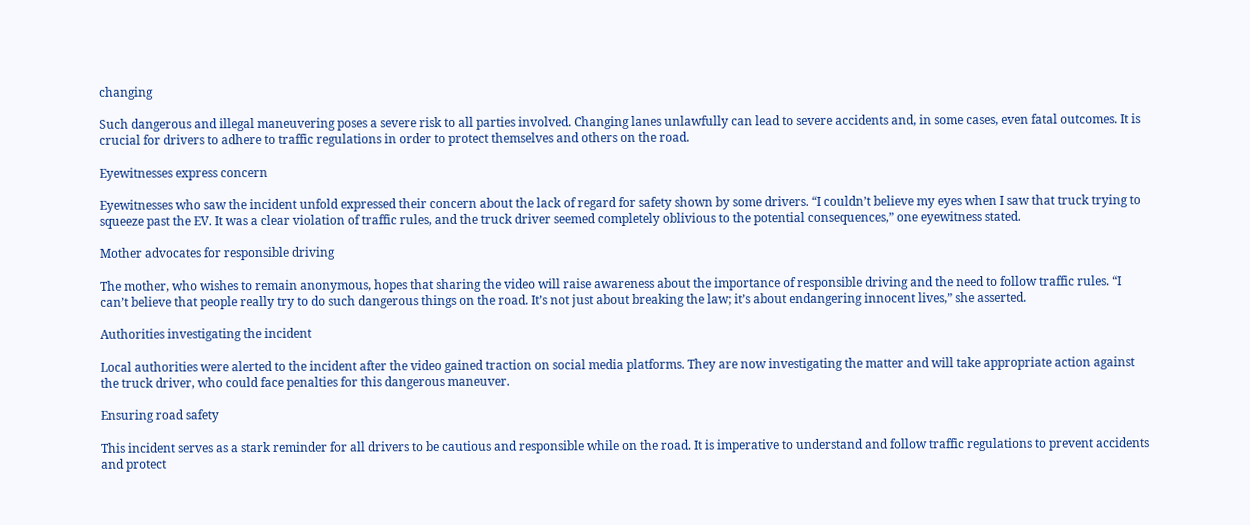changing

Such dangerous and illegal maneuvering poses a severe risk to all parties involved. Changing lanes unlawfully can lead to severe accidents and, in some cases, even fatal outcomes. It is crucial for drivers to adhere to traffic regulations in order to protect themselves and others on the road.

Eyewitnesses express concern

Eyewitnesses who saw the incident unfold expressed their concern about the lack of regard for safety shown by some drivers. “I couldn’t believe my eyes when I saw that truck trying to squeeze past the EV. It was a clear violation of traffic rules, and the truck driver seemed completely oblivious to the potential consequences,” one eyewitness stated.

Mother advocates for responsible driving

The mother, who wishes to remain anonymous, hopes that sharing the video will raise awareness about the importance of responsible driving and the need to follow traffic rules. “I can’t believe that people really try to do such dangerous things on the road. It’s not just about breaking the law; it’s about endangering innocent lives,” she asserted.

Authorities investigating the incident

Local authorities were alerted to the incident after the video gained traction on social media platforms. They are now investigating the matter and will take appropriate action against the truck driver, who could face penalties for this dangerous maneuver.

Ensuring road safety

This incident serves as a stark reminder for all drivers to be cautious and responsible while on the road. It is imperative to understand and follow traffic regulations to prevent accidents and protect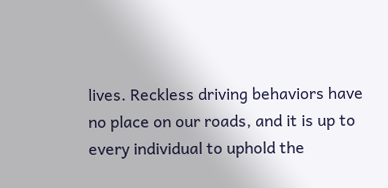lives. Reckless driving behaviors have no place on our roads, and it is up to every individual to uphold the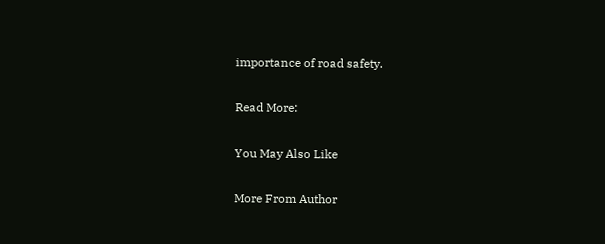importance of road safety.

Read More:

You May Also Like

More From Author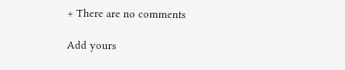+ There are no comments

Add yours